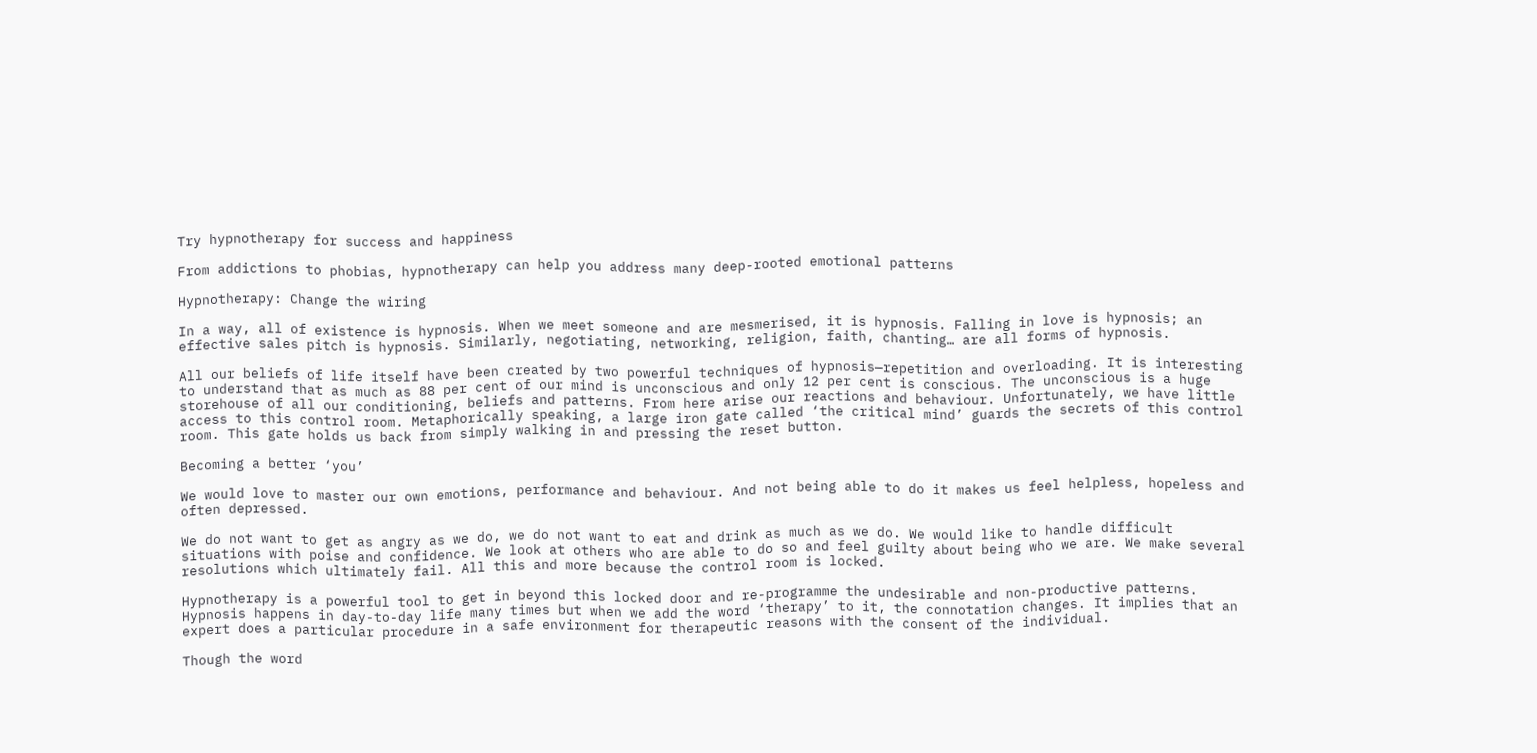Try hypnotherapy for success and happiness

From addictions to phobias, hypnotherapy can help you address many deep-rooted emotional patterns

Hypnotherapy: Change the wiring

In a way, all of existence is hypnosis. When we meet someone and are mesmerised, it is hypnosis. Falling in love is hypnosis; an effective sales pitch is hypnosis. Similarly, negotiating, networking, religion, faith, chanting… are all forms of hypnosis.

All our beliefs of life itself have been created by two powerful techniques of hypnosis—repetition and overloading. It is interesting to understand that as much as 88 per cent of our mind is unconscious and only 12 per cent is conscious. The unconscious is a huge storehouse of all our conditioning, beliefs and patterns. From here arise our reactions and behaviour. Unfortunately, we have little access to this control room. Metaphorically speaking, a large iron gate called ‘the critical mind’ guards the secrets of this control room. This gate holds us back from simply walking in and pressing the reset button.

Becoming a better ‘you’

We would love to master our own emotions, performance and behaviour. And not being able to do it makes us feel helpless, hopeless and often depressed.

We do not want to get as angry as we do, we do not want to eat and drink as much as we do. We would like to handle difficult situations with poise and confidence. We look at others who are able to do so and feel guilty about being who we are. We make several resolutions which ultimately fail. All this and more because the control room is locked.

Hypnotherapy is a powerful tool to get in beyond this locked door and re-programme the undesirable and non-productive patterns. Hypnosis happens in day-to-day life many times but when we add the word ‘therapy’ to it, the connotation changes. It implies that an expert does a particular procedure in a safe environment for therapeutic reasons with the consent of the individual.

Though the word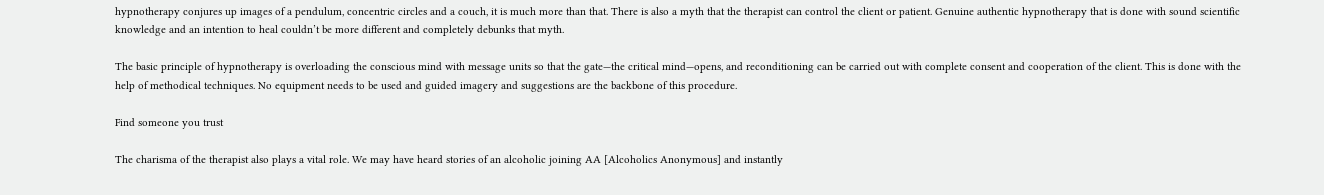hypnotherapy conjures up images of a pendulum, concentric circles and a couch, it is much more than that. There is also a myth that the therapist can control the client or patient. Genuine authentic hypnotherapy that is done with sound scientific knowledge and an intention to heal couldn’t be more different and completely debunks that myth.

The basic principle of hypnotherapy is overloading the conscious mind with message units so that the gate—the critical mind—opens, and reconditioning can be carried out with complete consent and cooperation of the client. This is done with the help of methodical techniques. No equipment needs to be used and guided imagery and suggestions are the backbone of this procedure.

Find someone you trust

The charisma of the therapist also plays a vital role. We may have heard stories of an alcoholic joining AA [Alcoholics Anonymous] and instantly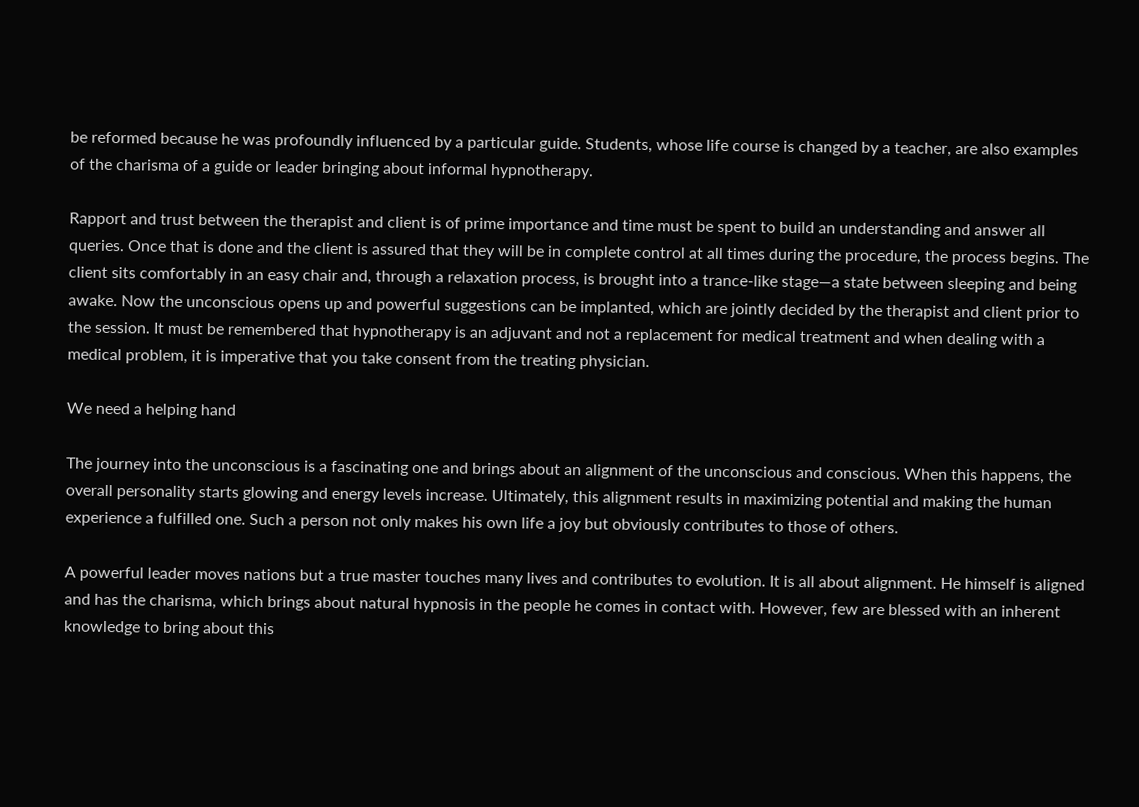be reformed because he was profoundly influenced by a particular guide. Students, whose life course is changed by a teacher, are also examples of the charisma of a guide or leader bringing about informal hypnotherapy.

Rapport and trust between the therapist and client is of prime importance and time must be spent to build an understanding and answer all queries. Once that is done and the client is assured that they will be in complete control at all times during the procedure, the process begins. The client sits comfortably in an easy chair and, through a relaxation process, is brought into a trance-like stage—a state between sleeping and being awake. Now the unconscious opens up and powerful suggestions can be implanted, which are jointly decided by the therapist and client prior to the session. It must be remembered that hypnotherapy is an adjuvant and not a replacement for medical treatment and when dealing with a medical problem, it is imperative that you take consent from the treating physician.

We need a helping hand

The journey into the unconscious is a fascinating one and brings about an alignment of the unconscious and conscious. When this happens, the overall personality starts glowing and energy levels increase. Ultimately, this alignment results in maximizing potential and making the human experience a fulfilled one. Such a person not only makes his own life a joy but obviously contributes to those of others.

A powerful leader moves nations but a true master touches many lives and contributes to evolution. It is all about alignment. He himself is aligned and has the charisma, which brings about natural hypnosis in the people he comes in contact with. However, few are blessed with an inherent knowledge to bring about this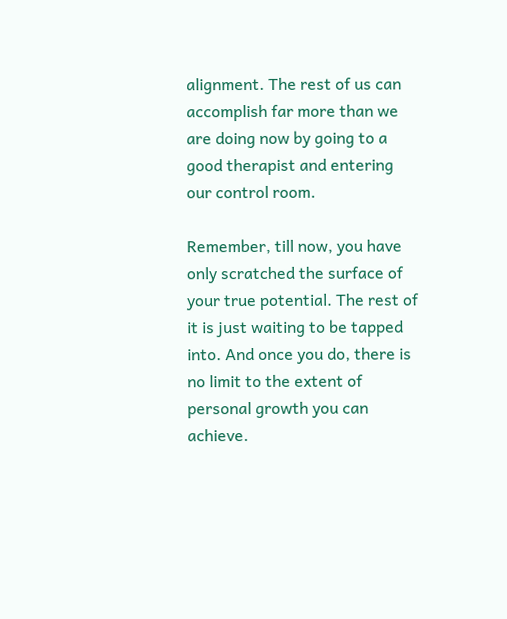alignment. The rest of us can accomplish far more than we are doing now by going to a good therapist and entering our control room.

Remember, till now, you have only scratched the surface of your true potential. The rest of it is just waiting to be tapped into. And once you do, there is no limit to the extent of personal growth you can achieve.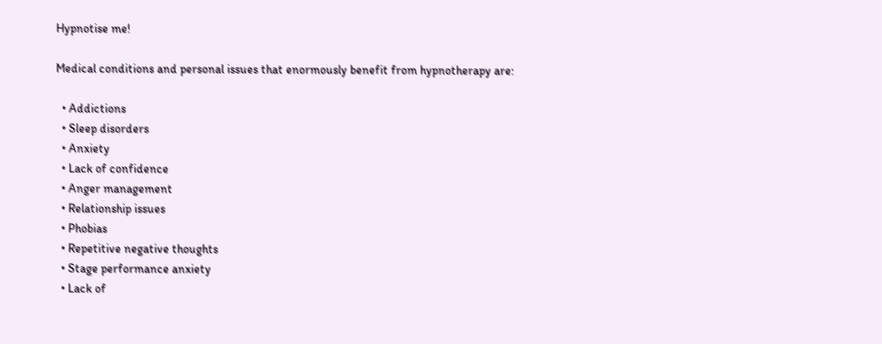Hypnotise me!

Medical conditions and personal issues that enormously benefit from hypnotherapy are:

  • Addictions
  • Sleep disorders
  • Anxiety
  • Lack of confidence
  • Anger management
  • Relationship issues
  • Phobias
  • Repetitive negative thoughts
  • Stage performance anxiety
  • Lack of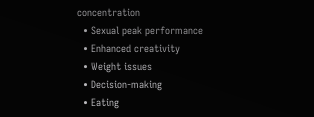concentration
  • Sexual peak performance
  • Enhanced creativity
  • Weight issues
  • Decision-making
  • Eating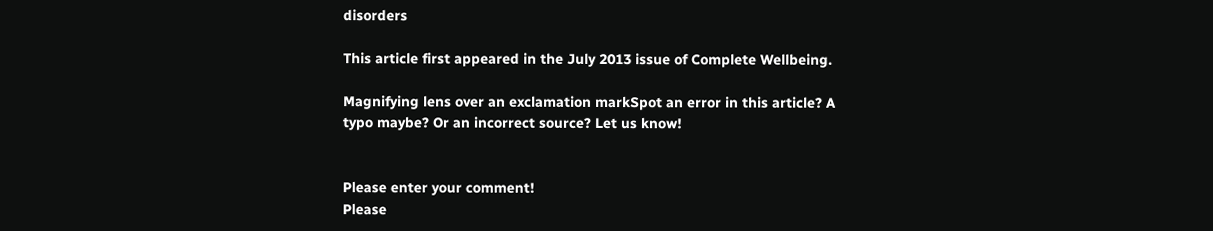disorders

This article first appeared in the July 2013 issue of Complete Wellbeing.

Magnifying lens over an exclamation markSpot an error in this article? A typo maybe? Or an incorrect source? Let us know!


Please enter your comment!
Please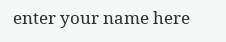enter your name here